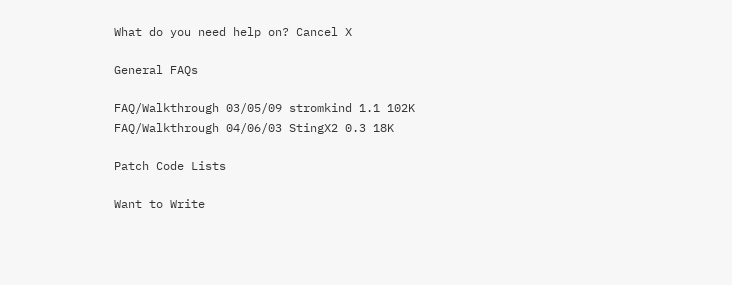What do you need help on? Cancel X

General FAQs

FAQ/Walkthrough 03/05/09 stromkind 1.1 102K
FAQ/Walkthrough 04/06/03 StingX2 0.3 18K

Patch Code Lists

Want to Write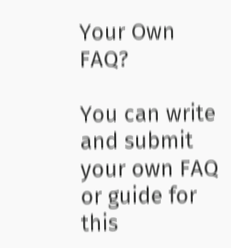Your Own FAQ?

You can write and submit your own FAQ or guide for this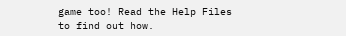game too! Read the Help Files to find out how.